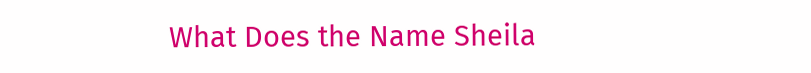What Does the Name Sheila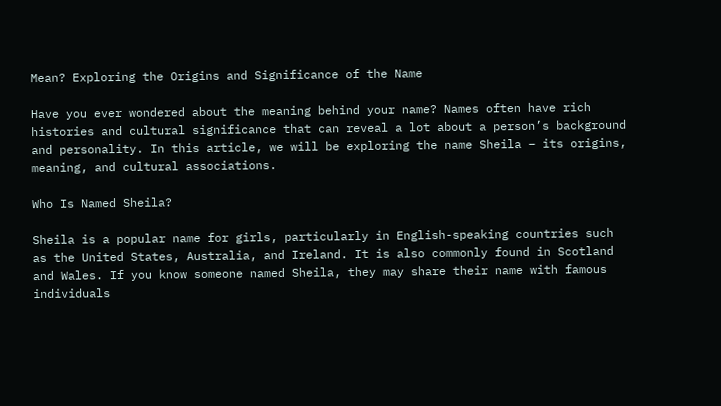Mean? Exploring the Origins and Significance of the Name

Have you ever wondered about the meaning behind your name? Names often have rich histories and cultural significance that can reveal a lot about a person’s background and personality. In this article, we will be exploring the name Sheila – its origins, meaning, and cultural associations.

Who Is Named Sheila?

Sheila is a popular name for girls, particularly in English-speaking countries such as the United States, Australia, and Ireland. It is also commonly found in Scotland and Wales. If you know someone named Sheila, they may share their name with famous individuals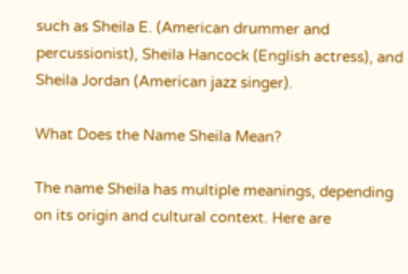such as Sheila E. (American drummer and percussionist), Sheila Hancock (English actress), and Sheila Jordan (American jazz singer).

What Does the Name Sheila Mean?

The name Sheila has multiple meanings, depending on its origin and cultural context. Here are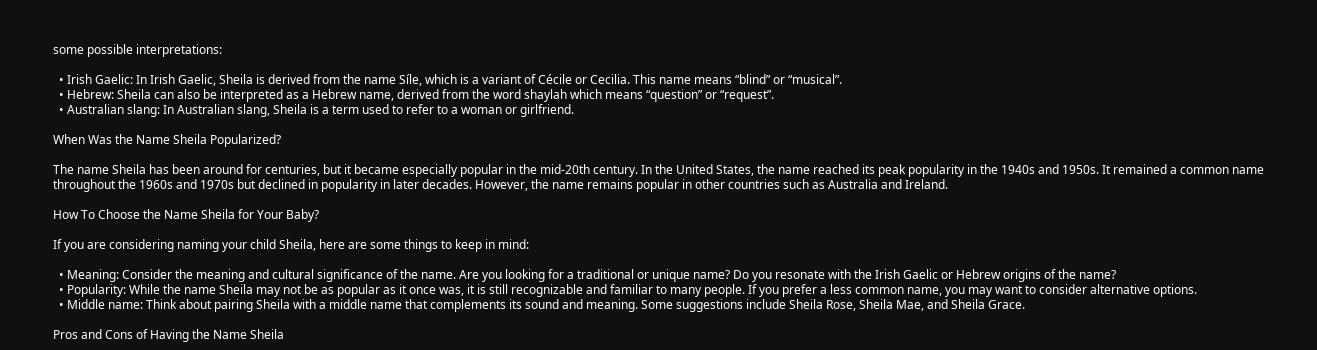some possible interpretations:

  • Irish Gaelic: In Irish Gaelic, Sheila is derived from the name Síle, which is a variant of Cécile or Cecilia. This name means “blind” or “musical”.
  • Hebrew: Sheila can also be interpreted as a Hebrew name, derived from the word shaylah which means “question” or “request”.
  • Australian slang: In Australian slang, Sheila is a term used to refer to a woman or girlfriend.

When Was the Name Sheila Popularized?

The name Sheila has been around for centuries, but it became especially popular in the mid-20th century. In the United States, the name reached its peak popularity in the 1940s and 1950s. It remained a common name throughout the 1960s and 1970s but declined in popularity in later decades. However, the name remains popular in other countries such as Australia and Ireland.

How To Choose the Name Sheila for Your Baby?

If you are considering naming your child Sheila, here are some things to keep in mind:

  • Meaning: Consider the meaning and cultural significance of the name. Are you looking for a traditional or unique name? Do you resonate with the Irish Gaelic or Hebrew origins of the name?
  • Popularity: While the name Sheila may not be as popular as it once was, it is still recognizable and familiar to many people. If you prefer a less common name, you may want to consider alternative options.
  • Middle name: Think about pairing Sheila with a middle name that complements its sound and meaning. Some suggestions include Sheila Rose, Sheila Mae, and Sheila Grace.

Pros and Cons of Having the Name Sheila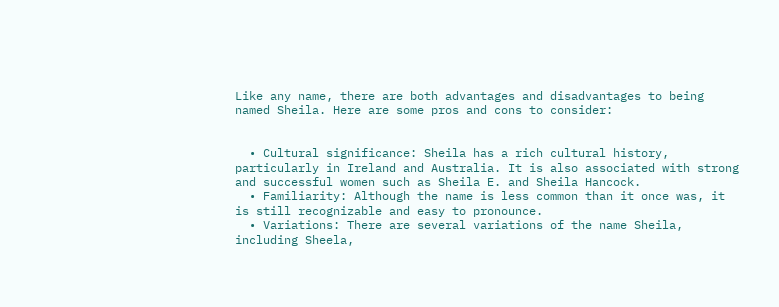Like any name, there are both advantages and disadvantages to being named Sheila. Here are some pros and cons to consider:


  • Cultural significance: Sheila has a rich cultural history, particularly in Ireland and Australia. It is also associated with strong and successful women such as Sheila E. and Sheila Hancock.
  • Familiarity: Although the name is less common than it once was, it is still recognizable and easy to pronounce.
  • Variations: There are several variations of the name Sheila, including Sheela,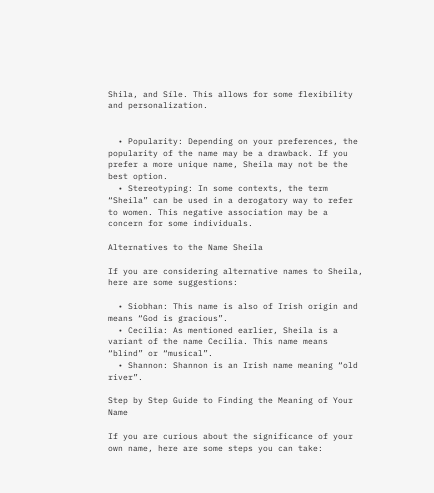Shila, and Síle. This allows for some flexibility and personalization.


  • Popularity: Depending on your preferences, the popularity of the name may be a drawback. If you prefer a more unique name, Sheila may not be the best option.
  • Stereotyping: In some contexts, the term “Sheila” can be used in a derogatory way to refer to women. This negative association may be a concern for some individuals.

Alternatives to the Name Sheila

If you are considering alternative names to Sheila, here are some suggestions:

  • Siobhan: This name is also of Irish origin and means “God is gracious”.
  • Cecilia: As mentioned earlier, Sheila is a variant of the name Cecilia. This name means “blind” or “musical”.
  • Shannon: Shannon is an Irish name meaning “old river”.

Step by Step Guide to Finding the Meaning of Your Name

If you are curious about the significance of your own name, here are some steps you can take: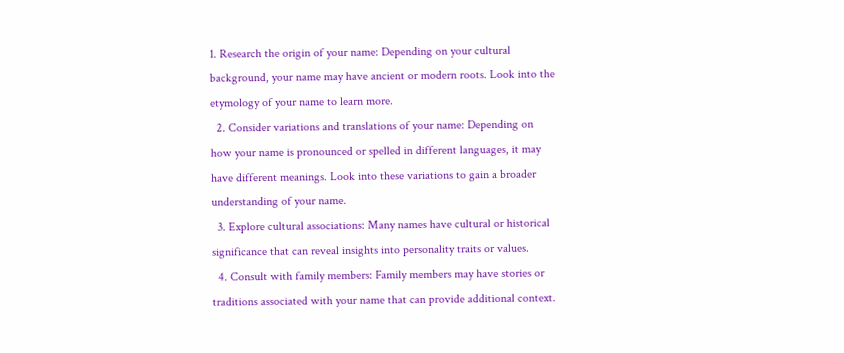1. Research the origin of your name: Depending on your cultural background, your name may have ancient or modern roots. Look into the etymology of your name to learn more.
  2. Consider variations and translations of your name: Depending on how your name is pronounced or spelled in different languages, it may have different meanings. Look into these variations to gain a broader understanding of your name.
  3. Explore cultural associations: Many names have cultural or historical significance that can reveal insights into personality traits or values.
  4. Consult with family members: Family members may have stories or traditions associated with your name that can provide additional context.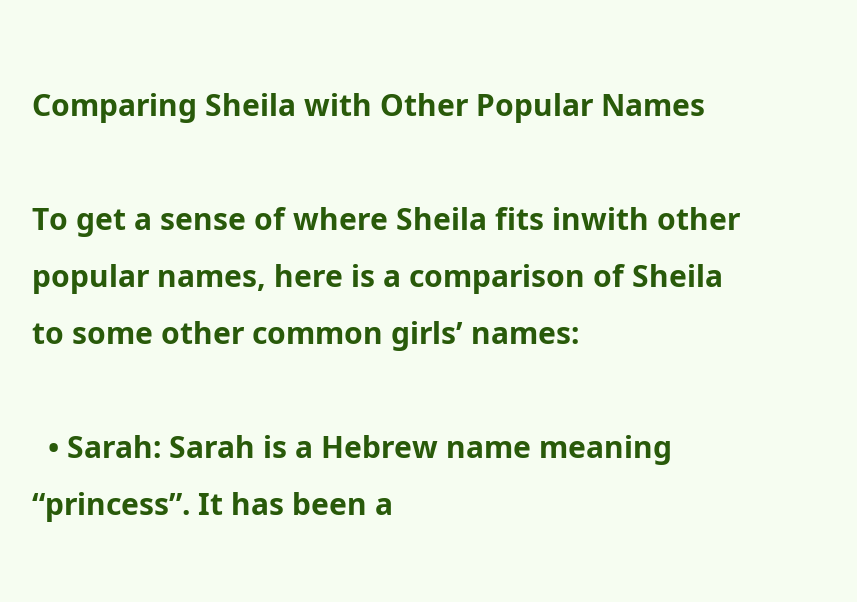Comparing Sheila with Other Popular Names

To get a sense of where Sheila fits inwith other popular names, here is a comparison of Sheila to some other common girls’ names:

  • Sarah: Sarah is a Hebrew name meaning “princess”. It has been a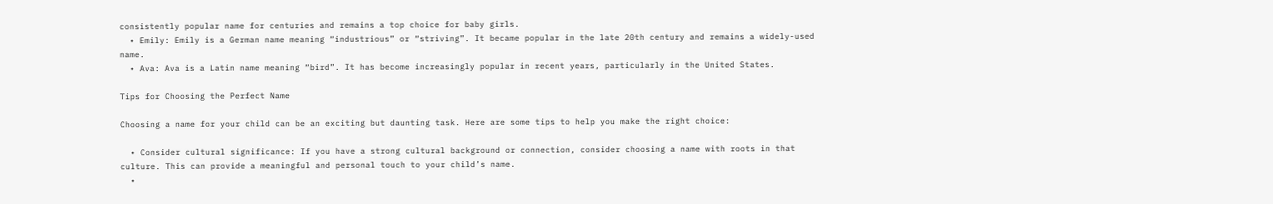consistently popular name for centuries and remains a top choice for baby girls.
  • Emily: Emily is a German name meaning “industrious” or “striving”. It became popular in the late 20th century and remains a widely-used name.
  • Ava: Ava is a Latin name meaning “bird”. It has become increasingly popular in recent years, particularly in the United States.

Tips for Choosing the Perfect Name

Choosing a name for your child can be an exciting but daunting task. Here are some tips to help you make the right choice:

  • Consider cultural significance: If you have a strong cultural background or connection, consider choosing a name with roots in that culture. This can provide a meaningful and personal touch to your child’s name.
  •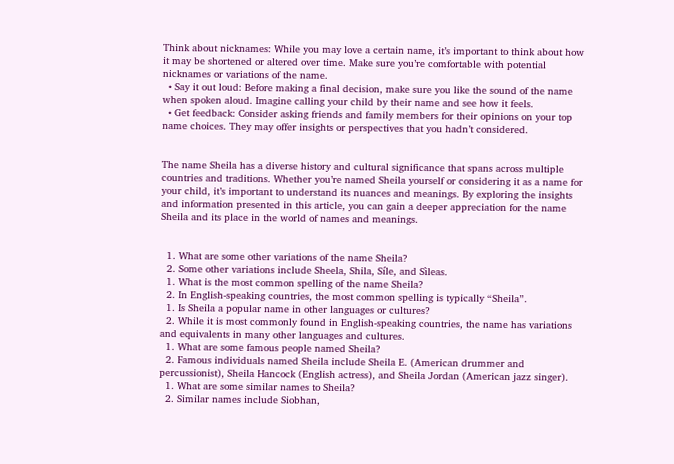Think about nicknames: While you may love a certain name, it’s important to think about how it may be shortened or altered over time. Make sure you’re comfortable with potential nicknames or variations of the name.
  • Say it out loud: Before making a final decision, make sure you like the sound of the name when spoken aloud. Imagine calling your child by their name and see how it feels.
  • Get feedback: Consider asking friends and family members for their opinions on your top name choices. They may offer insights or perspectives that you hadn’t considered.


The name Sheila has a diverse history and cultural significance that spans across multiple countries and traditions. Whether you’re named Sheila yourself or considering it as a name for your child, it’s important to understand its nuances and meanings. By exploring the insights and information presented in this article, you can gain a deeper appreciation for the name Sheila and its place in the world of names and meanings.


  1. What are some other variations of the name Sheila?
  2. Some other variations include Sheela, Shila, Síle, and Sìleas.
  1. What is the most common spelling of the name Sheila?
  2. In English-speaking countries, the most common spelling is typically “Sheila”.
  1. Is Sheila a popular name in other languages or cultures?
  2. While it is most commonly found in English-speaking countries, the name has variations and equivalents in many other languages and cultures.
  1. What are some famous people named Sheila?
  2. Famous individuals named Sheila include Sheila E. (American drummer and percussionist), Sheila Hancock (English actress), and Sheila Jordan (American jazz singer).
  1. What are some similar names to Sheila?
  2. Similar names include Siobhan,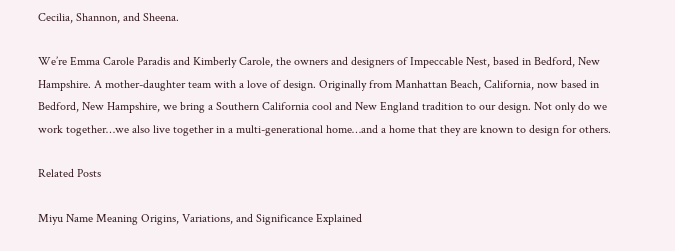Cecilia, Shannon, and Sheena.

We’re Emma Carole Paradis and Kimberly Carole, the owners and designers of Impeccable Nest, based in Bedford, New Hampshire. A mother-daughter team with a love of design. Originally from Manhattan Beach, California, now based in Bedford, New Hampshire, we bring a Southern California cool and New England tradition to our design. Not only do we work together…we also live together in a multi-generational home…and a home that they are known to design for others.

Related Posts

Miyu Name Meaning Origins, Variations, and Significance Explained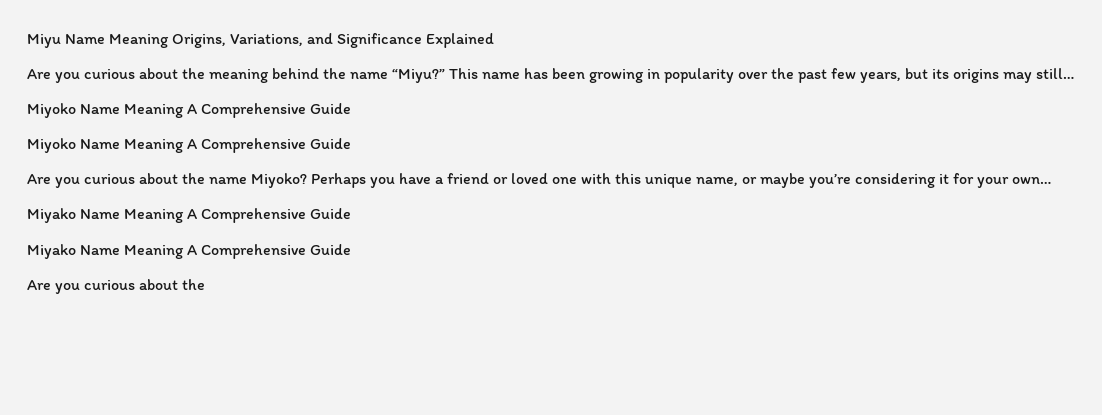Miyu Name Meaning Origins, Variations, and Significance Explained

Are you curious about the meaning behind the name “Miyu?” This name has been growing in popularity over the past few years, but its origins may still…

Miyoko Name Meaning A Comprehensive Guide

Miyoko Name Meaning A Comprehensive Guide

Are you curious about the name Miyoko? Perhaps you have a friend or loved one with this unique name, or maybe you’re considering it for your own…

Miyako Name Meaning A Comprehensive Guide

Miyako Name Meaning A Comprehensive Guide

Are you curious about the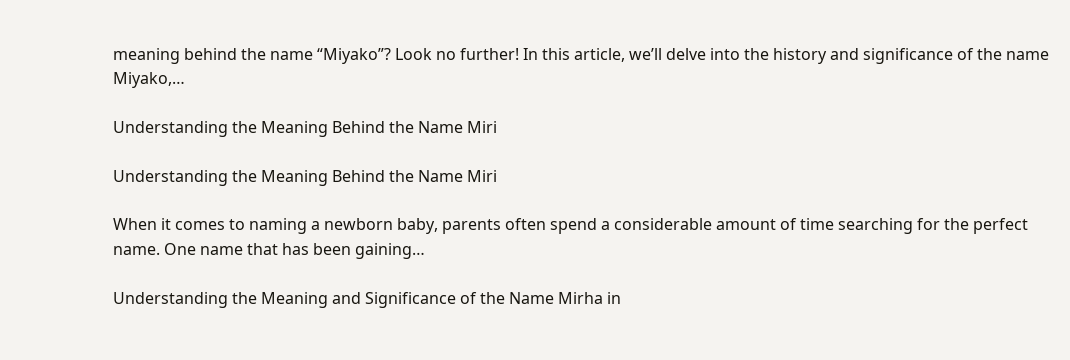meaning behind the name “Miyako”? Look no further! In this article, we’ll delve into the history and significance of the name Miyako,…

Understanding the Meaning Behind the Name Miri

Understanding the Meaning Behind the Name Miri

When it comes to naming a newborn baby, parents often spend a considerable amount of time searching for the perfect name. One name that has been gaining…

Understanding the Meaning and Significance of the Name Mirha in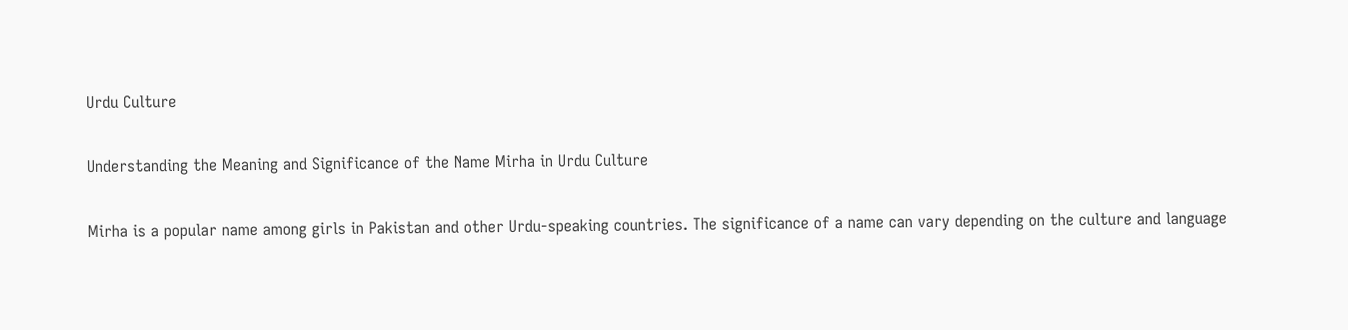Urdu Culture

Understanding the Meaning and Significance of the Name Mirha in Urdu Culture

Mirha is a popular name among girls in Pakistan and other Urdu-speaking countries. The significance of a name can vary depending on the culture and language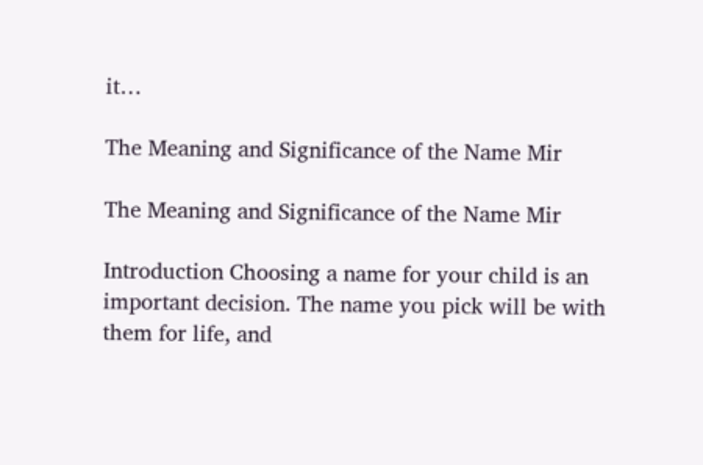it…

The Meaning and Significance of the Name Mir

The Meaning and Significance of the Name Mir

Introduction Choosing a name for your child is an important decision. The name you pick will be with them for life, and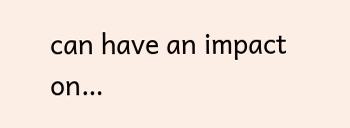can have an impact on…